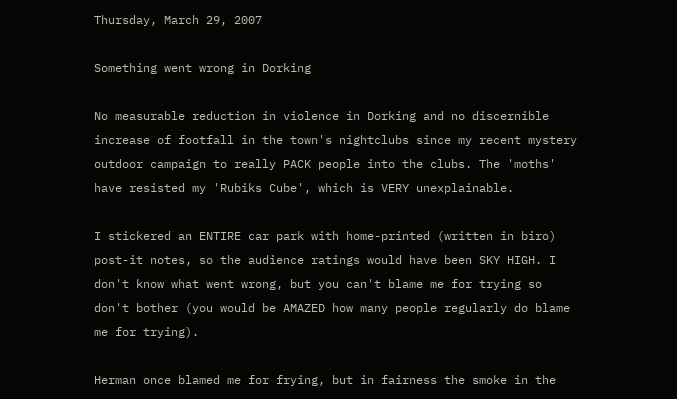Thursday, March 29, 2007

Something went wrong in Dorking

No measurable reduction in violence in Dorking and no discernible increase of footfall in the town's nightclubs since my recent mystery outdoor campaign to really PACK people into the clubs. The 'moths' have resisted my 'Rubiks Cube', which is VERY unexplainable.

I stickered an ENTIRE car park with home-printed (written in biro) post-it notes, so the audience ratings would have been SKY HIGH. I don't know what went wrong, but you can't blame me for trying so don't bother (you would be AMAZED how many people regularly do blame me for trying).

Herman once blamed me for frying, but in fairness the smoke in the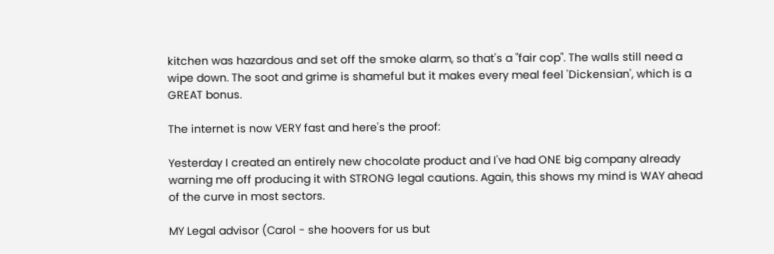kitchen was hazardous and set off the smoke alarm, so that's a "fair cop". The walls still need a wipe down. The soot and grime is shameful but it makes every meal feel 'Dickensian', which is a GREAT bonus.

The internet is now VERY fast and here's the proof:

Yesterday I created an entirely new chocolate product and I've had ONE big company already warning me off producing it with STRONG legal cautions. Again, this shows my mind is WAY ahead of the curve in most sectors.

MY Legal advisor (Carol - she hoovers for us but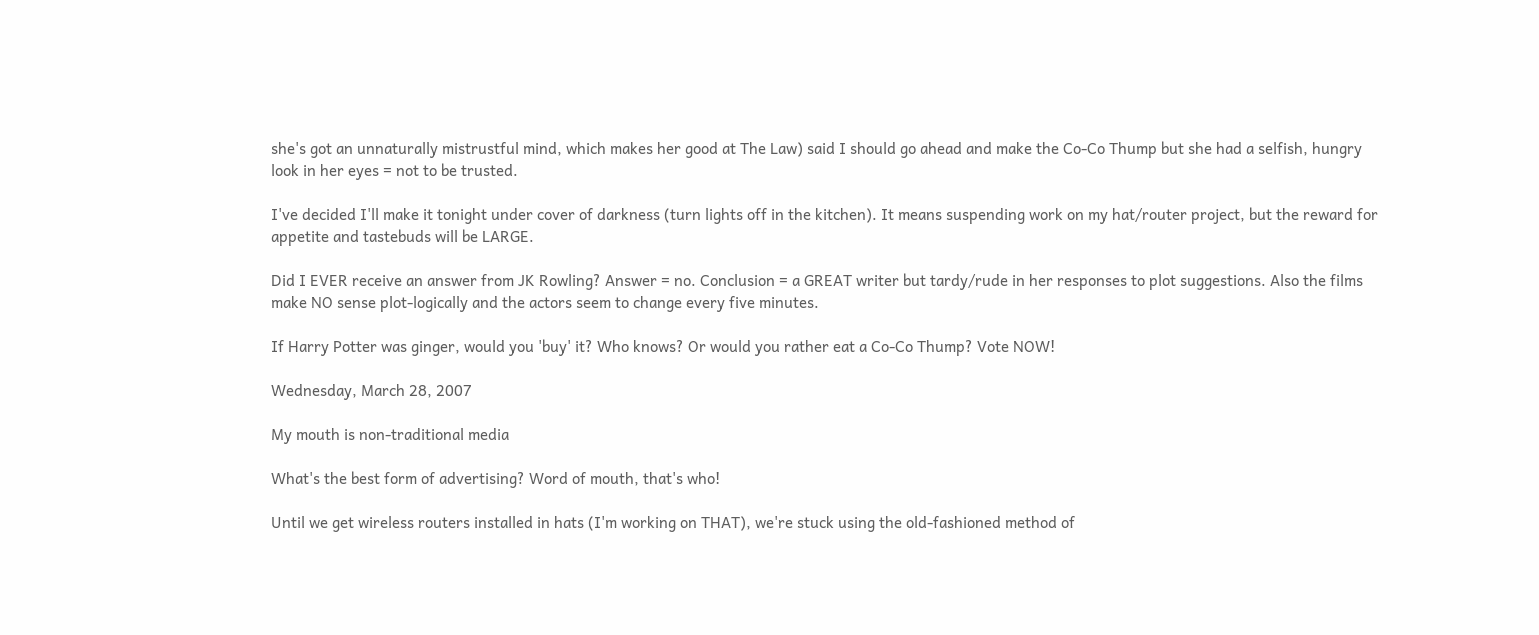she's got an unnaturally mistrustful mind, which makes her good at The Law) said I should go ahead and make the Co-Co Thump but she had a selfish, hungry look in her eyes = not to be trusted.

I've decided I'll make it tonight under cover of darkness (turn lights off in the kitchen). It means suspending work on my hat/router project, but the reward for appetite and tastebuds will be LARGE.

Did I EVER receive an answer from JK Rowling? Answer = no. Conclusion = a GREAT writer but tardy/rude in her responses to plot suggestions. Also the films make NO sense plot-logically and the actors seem to change every five minutes.

If Harry Potter was ginger, would you 'buy' it? Who knows? Or would you rather eat a Co-Co Thump? Vote NOW!

Wednesday, March 28, 2007

My mouth is non-traditional media

What's the best form of advertising? Word of mouth, that's who!

Until we get wireless routers installed in hats (I'm working on THAT), we're stuck using the old-fashioned method of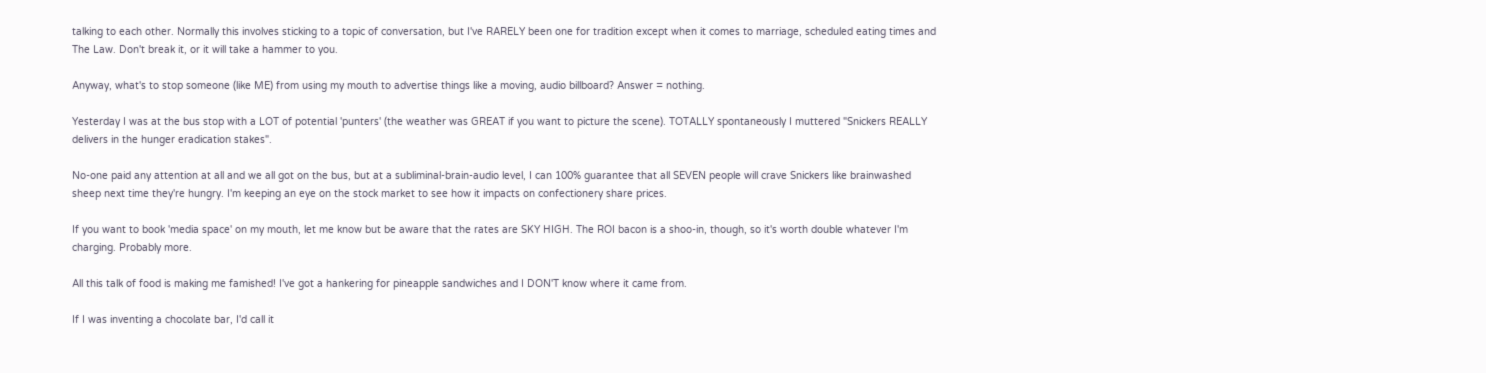talking to each other. Normally this involves sticking to a topic of conversation, but I've RARELY been one for tradition except when it comes to marriage, scheduled eating times and The Law. Don't break it, or it will take a hammer to you.

Anyway, what's to stop someone (like ME) from using my mouth to advertise things like a moving, audio billboard? Answer = nothing.

Yesterday I was at the bus stop with a LOT of potential 'punters' (the weather was GREAT if you want to picture the scene). TOTALLY spontaneously I muttered "Snickers REALLY delivers in the hunger eradication stakes".

No-one paid any attention at all and we all got on the bus, but at a subliminal-brain-audio level, I can 100% guarantee that all SEVEN people will crave Snickers like brainwashed sheep next time they're hungry. I'm keeping an eye on the stock market to see how it impacts on confectionery share prices.

If you want to book 'media space' on my mouth, let me know but be aware that the rates are SKY HIGH. The ROI bacon is a shoo-in, though, so it's worth double whatever I'm charging. Probably more.

All this talk of food is making me famished! I've got a hankering for pineapple sandwiches and I DON'T know where it came from.

If I was inventing a chocolate bar, I'd call it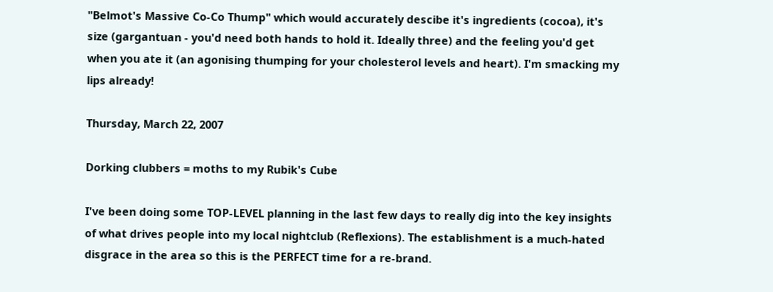"Belmot's Massive Co-Co Thump" which would accurately descibe it's ingredients (cocoa), it's size (gargantuan - you'd need both hands to hold it. Ideally three) and the feeling you'd get when you ate it (an agonising thumping for your cholesterol levels and heart). I'm smacking my lips already!

Thursday, March 22, 2007

Dorking clubbers = moths to my Rubik's Cube

I've been doing some TOP-LEVEL planning in the last few days to really dig into the key insights of what drives people into my local nightclub (Reflexions). The establishment is a much-hated disgrace in the area so this is the PERFECT time for a re-brand.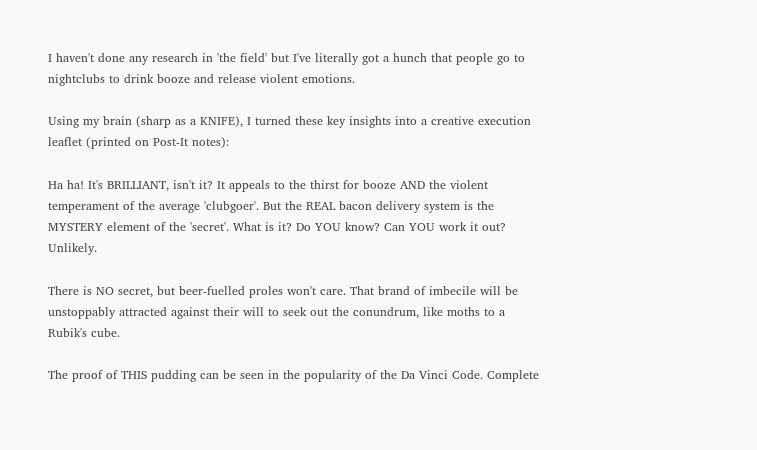I haven't done any research in 'the field' but I've literally got a hunch that people go to nightclubs to drink booze and release violent emotions.

Using my brain (sharp as a KNIFE), I turned these key insights into a creative execution leaflet (printed on Post-It notes):

Ha ha! It's BRILLIANT, isn't it? It appeals to the thirst for booze AND the violent temperament of the average 'clubgoer'. But the REAL bacon delivery system is the MYSTERY element of the 'secret'. What is it? Do YOU know? Can YOU work it out? Unlikely.

There is NO secret, but beer-fuelled proles won't care. That brand of imbecile will be unstoppably attracted against their will to seek out the conundrum, like moths to a Rubik's cube.

The proof of THIS pudding can be seen in the popularity of the Da Vinci Code. Complete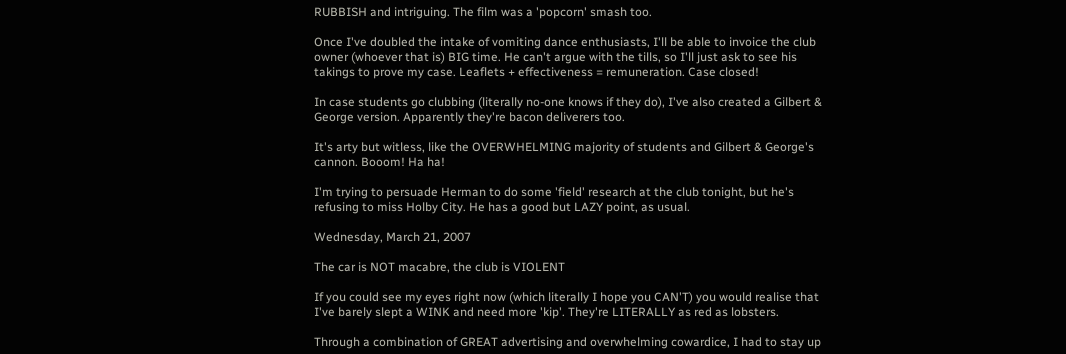RUBBISH and intriguing. The film was a 'popcorn' smash too.

Once I've doubled the intake of vomiting dance enthusiasts, I'll be able to invoice the club owner (whoever that is) BIG time. He can't argue with the tills, so I'll just ask to see his takings to prove my case. Leaflets + effectiveness = remuneration. Case closed!

In case students go clubbing (literally no-one knows if they do), I've also created a Gilbert & George version. Apparently they're bacon deliverers too.

It's arty but witless, like the OVERWHELMING majority of students and Gilbert & George's cannon. Booom! Ha ha!

I'm trying to persuade Herman to do some 'field' research at the club tonight, but he's refusing to miss Holby City. He has a good but LAZY point, as usual.

Wednesday, March 21, 2007

The car is NOT macabre, the club is VIOLENT

If you could see my eyes right now (which literally I hope you CAN'T) you would realise that I've barely slept a WINK and need more 'kip'. They're LITERALLY as red as lobsters.

Through a combination of GREAT advertising and overwhelming cowardice, I had to stay up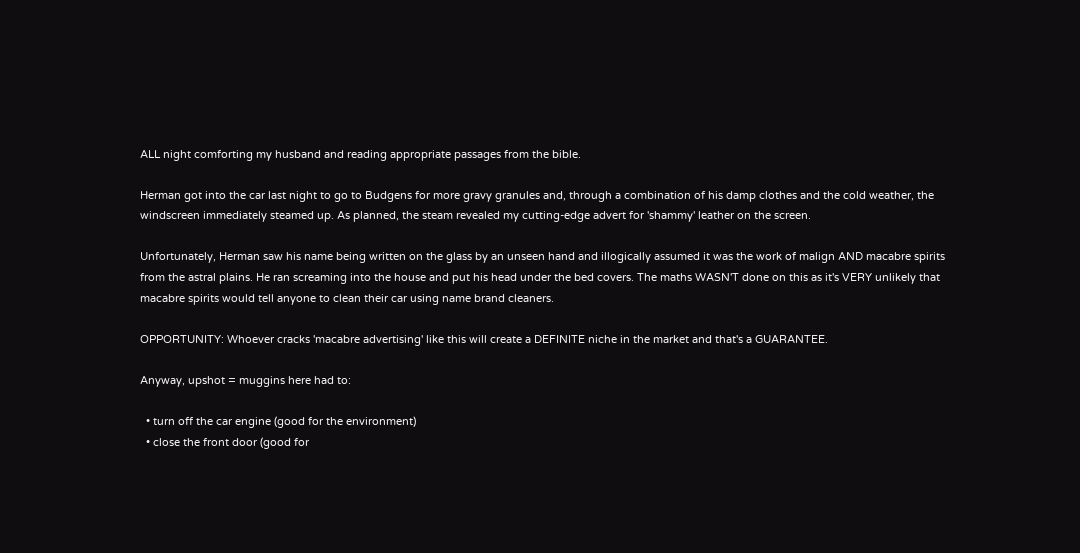ALL night comforting my husband and reading appropriate passages from the bible.

Herman got into the car last night to go to Budgens for more gravy granules and, through a combination of his damp clothes and the cold weather, the windscreen immediately steamed up. As planned, the steam revealed my cutting-edge advert for 'shammy' leather on the screen.

Unfortunately, Herman saw his name being written on the glass by an unseen hand and illogically assumed it was the work of malign AND macabre spirits from the astral plains. He ran screaming into the house and put his head under the bed covers. The maths WASN'T done on this as it's VERY unlikely that macabre spirits would tell anyone to clean their car using name brand cleaners.

OPPORTUNITY: Whoever cracks 'macabre advertising' like this will create a DEFINITE niche in the market and that's a GUARANTEE.

Anyway, upshot = muggins here had to:

  • turn off the car engine (good for the environment)
  • close the front door (good for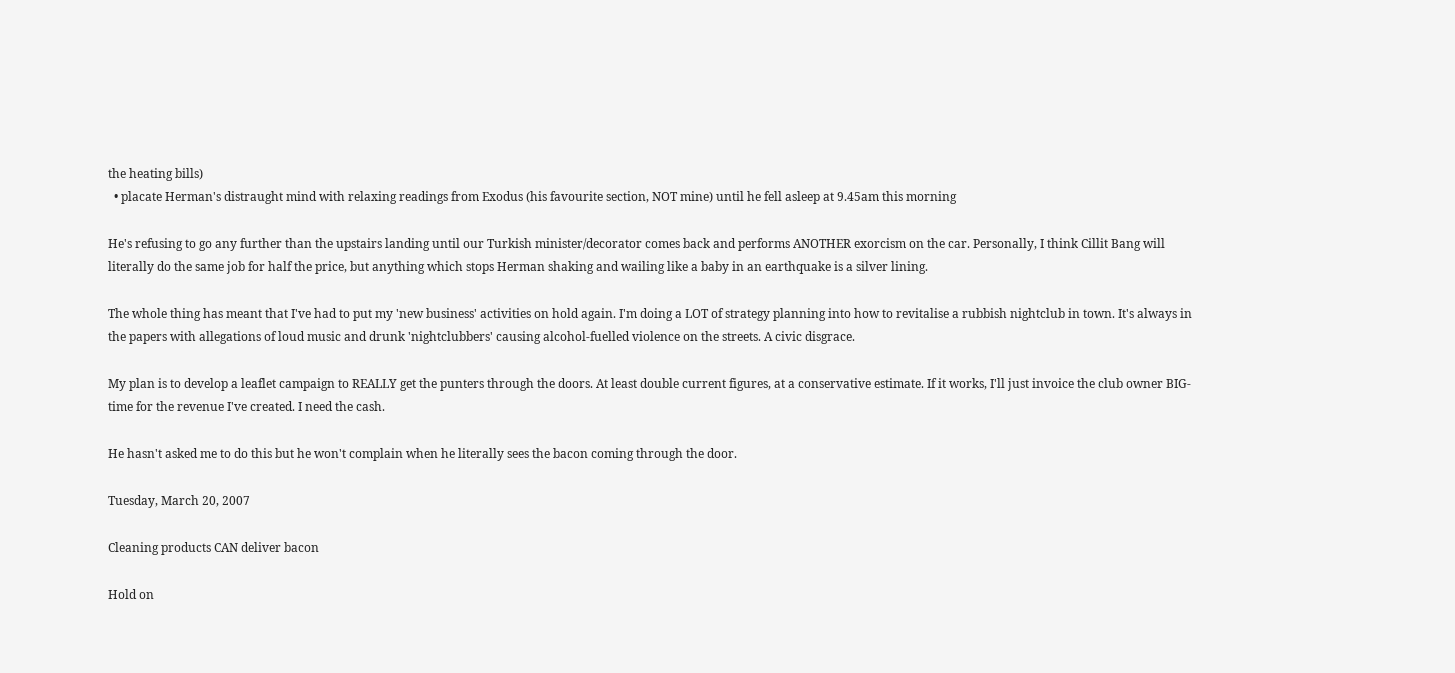the heating bills)
  • placate Herman's distraught mind with relaxing readings from Exodus (his favourite section, NOT mine) until he fell asleep at 9.45am this morning

He's refusing to go any further than the upstairs landing until our Turkish minister/decorator comes back and performs ANOTHER exorcism on the car. Personally, I think Cillit Bang will literally do the same job for half the price, but anything which stops Herman shaking and wailing like a baby in an earthquake is a silver lining.

The whole thing has meant that I've had to put my 'new business' activities on hold again. I'm doing a LOT of strategy planning into how to revitalise a rubbish nightclub in town. It's always in the papers with allegations of loud music and drunk 'nightclubbers' causing alcohol-fuelled violence on the streets. A civic disgrace.

My plan is to develop a leaflet campaign to REALLY get the punters through the doors. At least double current figures, at a conservative estimate. If it works, I'll just invoice the club owner BIG-time for the revenue I've created. I need the cash.

He hasn't asked me to do this but he won't complain when he literally sees the bacon coming through the door.

Tuesday, March 20, 2007

Cleaning products CAN deliver bacon

Hold on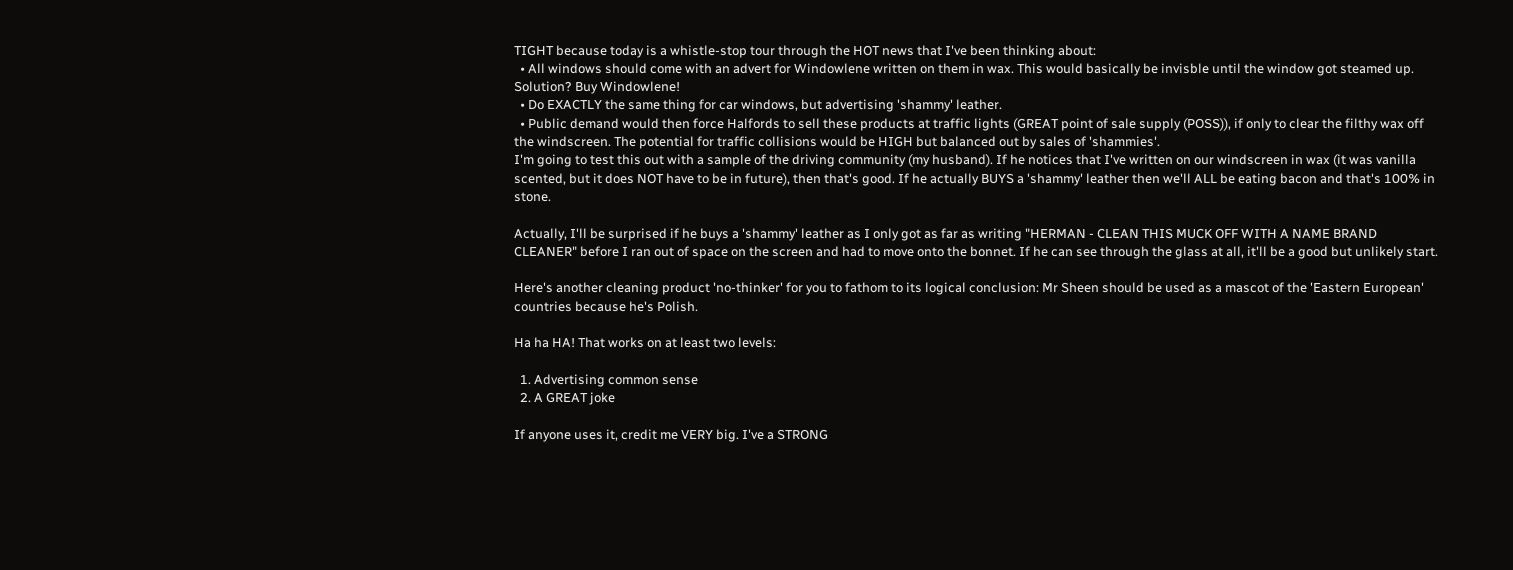TIGHT because today is a whistle-stop tour through the HOT news that I've been thinking about:
  • All windows should come with an advert for Windowlene written on them in wax. This would basically be invisble until the window got steamed up. Solution? Buy Windowlene!
  • Do EXACTLY the same thing for car windows, but advertising 'shammy' leather.
  • Public demand would then force Halfords to sell these products at traffic lights (GREAT point of sale supply (POSS)), if only to clear the filthy wax off the windscreen. The potential for traffic collisions would be HIGH but balanced out by sales of 'shammies'.
I'm going to test this out with a sample of the driving community (my husband). If he notices that I've written on our windscreen in wax (it was vanilla scented, but it does NOT have to be in future), then that's good. If he actually BUYS a 'shammy' leather then we'll ALL be eating bacon and that's 100% in stone.

Actually, I'll be surprised if he buys a 'shammy' leather as I only got as far as writing "HERMAN - CLEAN THIS MUCK OFF WITH A NAME BRAND CLEANER" before I ran out of space on the screen and had to move onto the bonnet. If he can see through the glass at all, it'll be a good but unlikely start.

Here's another cleaning product 'no-thinker' for you to fathom to its logical conclusion: Mr Sheen should be used as a mascot of the 'Eastern European' countries because he's Polish.

Ha ha HA! That works on at least two levels:

  1. Advertising common sense
  2. A GREAT joke

If anyone uses it, credit me VERY big. I've a STRONG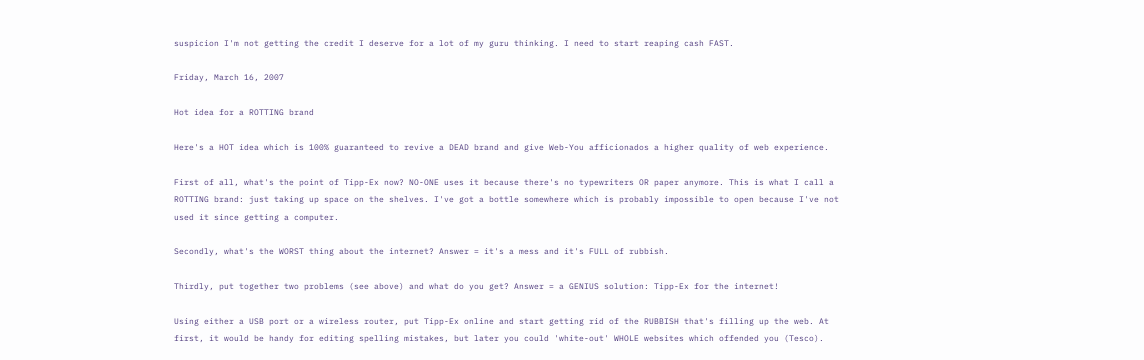suspicion I'm not getting the credit I deserve for a lot of my guru thinking. I need to start reaping cash FAST.

Friday, March 16, 2007

Hot idea for a ROTTING brand

Here's a HOT idea which is 100% guaranteed to revive a DEAD brand and give Web-You afficionados a higher quality of web experience.

First of all, what's the point of Tipp-Ex now? NO-ONE uses it because there's no typewriters OR paper anymore. This is what I call a ROTTING brand: just taking up space on the shelves. I've got a bottle somewhere which is probably impossible to open because I've not used it since getting a computer.

Secondly, what's the WORST thing about the internet? Answer = it's a mess and it's FULL of rubbish.

Thirdly, put together two problems (see above) and what do you get? Answer = a GENIUS solution: Tipp-Ex for the internet!

Using either a USB port or a wireless router, put Tipp-Ex online and start getting rid of the RUBBISH that's filling up the web. At first, it would be handy for editing spelling mistakes, but later you could 'white-out' WHOLE websites which offended you (Tesco).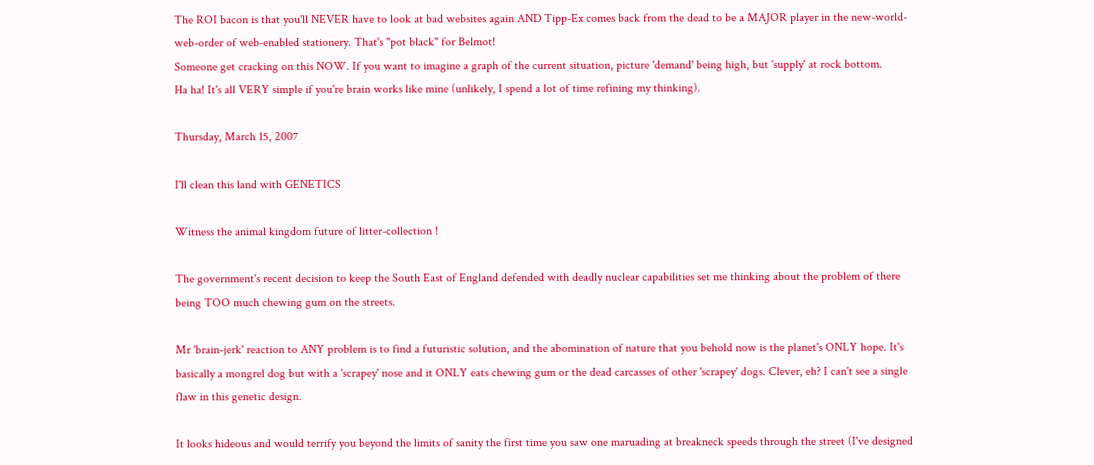The ROI bacon is that you'll NEVER have to look at bad websites again AND Tipp-Ex comes back from the dead to be a MAJOR player in the new-world-web-order of web-enabled stationery. That's "pot black" for Belmot!
Someone get cracking on this NOW. If you want to imagine a graph of the current situation, picture 'demand' being high, but 'supply' at rock bottom.
Ha ha! It's all VERY simple if you're brain works like mine (unlikely, I spend a lot of time refining my thinking).

Thursday, March 15, 2007

I'll clean this land with GENETICS

Witness the animal kingdom future of litter-collection !

The government's recent decision to keep the South East of England defended with deadly nuclear capabilities set me thinking about the problem of there being TOO much chewing gum on the streets.

Mr 'brain-jerk' reaction to ANY problem is to find a futuristic solution, and the abomination of nature that you behold now is the planet's ONLY hope. It's basically a mongrel dog but with a 'scrapey' nose and it ONLY eats chewing gum or the dead carcasses of other 'scrapey' dogs. Clever, eh? I can't see a single flaw in this genetic design.

It looks hideous and would terrify you beyond the limits of sanity the first time you saw one maruading at breakneck speeds through the street (I've designed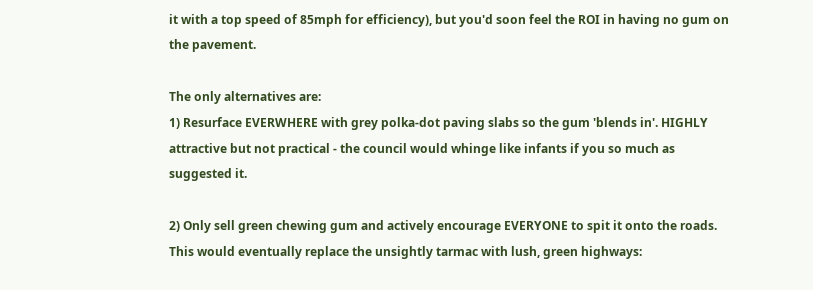it with a top speed of 85mph for efficiency), but you'd soon feel the ROI in having no gum on the pavement.

The only alternatives are:
1) Resurface EVERWHERE with grey polka-dot paving slabs so the gum 'blends in'. HIGHLY attractive but not practical - the council would whinge like infants if you so much as suggested it.

2) Only sell green chewing gum and actively encourage EVERYONE to spit it onto the roads. This would eventually replace the unsightly tarmac with lush, green highways: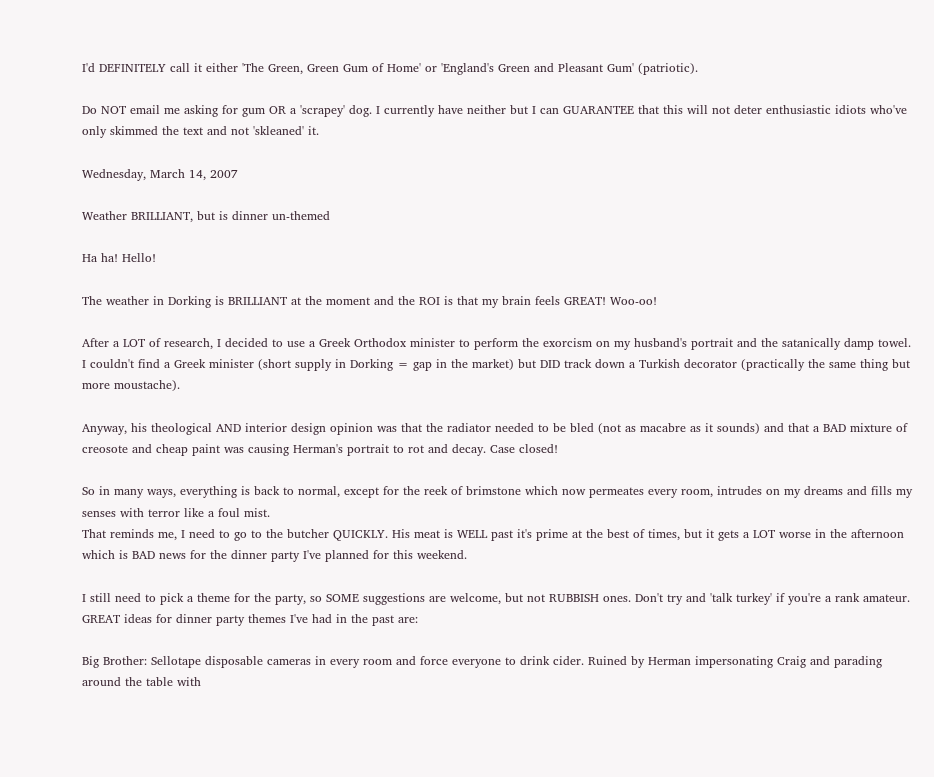I'd DEFINITELY call it either 'The Green, Green Gum of Home' or 'England's Green and Pleasant Gum' (patriotic).

Do NOT email me asking for gum OR a 'scrapey' dog. I currently have neither but I can GUARANTEE that this will not deter enthusiastic idiots who've only skimmed the text and not 'skleaned' it.

Wednesday, March 14, 2007

Weather BRILLIANT, but is dinner un-themed

Ha ha! Hello!

The weather in Dorking is BRILLIANT at the moment and the ROI is that my brain feels GREAT! Woo-oo!

After a LOT of research, I decided to use a Greek Orthodox minister to perform the exorcism on my husband's portrait and the satanically damp towel. I couldn't find a Greek minister (short supply in Dorking = gap in the market) but DID track down a Turkish decorator (practically the same thing but more moustache).

Anyway, his theological AND interior design opinion was that the radiator needed to be bled (not as macabre as it sounds) and that a BAD mixture of creosote and cheap paint was causing Herman's portrait to rot and decay. Case closed!

So in many ways, everything is back to normal, except for the reek of brimstone which now permeates every room, intrudes on my dreams and fills my senses with terror like a foul mist.
That reminds me, I need to go to the butcher QUICKLY. His meat is WELL past it's prime at the best of times, but it gets a LOT worse in the afternoon which is BAD news for the dinner party I've planned for this weekend.

I still need to pick a theme for the party, so SOME suggestions are welcome, but not RUBBISH ones. Don't try and 'talk turkey' if you're a rank amateur. GREAT ideas for dinner party themes I've had in the past are:

Big Brother: Sellotape disposable cameras in every room and force everyone to drink cider. Ruined by Herman impersonating Craig and parading around the table with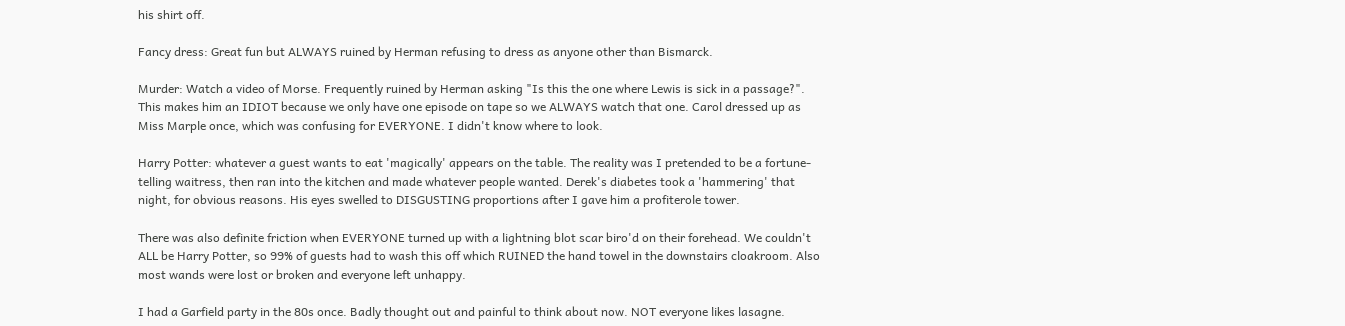his shirt off.

Fancy dress: Great fun but ALWAYS ruined by Herman refusing to dress as anyone other than Bismarck.

Murder: Watch a video of Morse. Frequently ruined by Herman asking "Is this the one where Lewis is sick in a passage?". This makes him an IDIOT because we only have one episode on tape so we ALWAYS watch that one. Carol dressed up as Miss Marple once, which was confusing for EVERYONE. I didn't know where to look.

Harry Potter: whatever a guest wants to eat 'magically' appears on the table. The reality was I pretended to be a fortune-telling waitress, then ran into the kitchen and made whatever people wanted. Derek's diabetes took a 'hammering' that night, for obvious reasons. His eyes swelled to DISGUSTING proportions after I gave him a profiterole tower.

There was also definite friction when EVERYONE turned up with a lightning blot scar biro'd on their forehead. We couldn't ALL be Harry Potter, so 99% of guests had to wash this off which RUINED the hand towel in the downstairs cloakroom. Also most wands were lost or broken and everyone left unhappy.

I had a Garfield party in the 80s once. Badly thought out and painful to think about now. NOT everyone likes lasagne.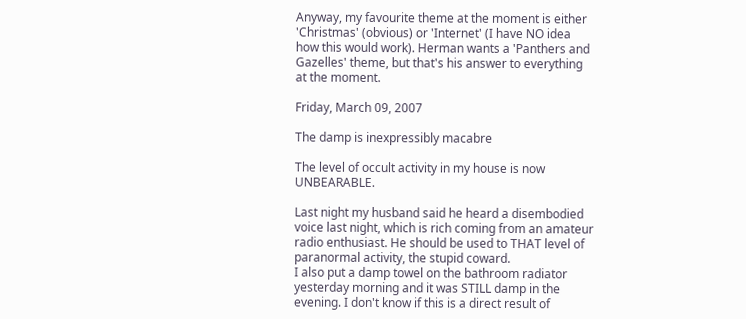Anyway, my favourite theme at the moment is either 'Christmas' (obvious) or 'Internet' (I have NO idea how this would work). Herman wants a 'Panthers and Gazelles' theme, but that's his answer to everything at the moment.

Friday, March 09, 2007

The damp is inexpressibly macabre

The level of occult activity in my house is now UNBEARABLE.

Last night my husband said he heard a disembodied voice last night, which is rich coming from an amateur radio enthusiast. He should be used to THAT level of paranormal activity, the stupid coward.
I also put a damp towel on the bathroom radiator yesterday morning and it was STILL damp in the evening. I don't know if this is a direct result of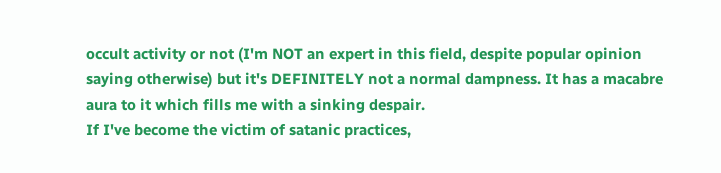occult activity or not (I'm NOT an expert in this field, despite popular opinion saying otherwise) but it's DEFINITELY not a normal dampness. It has a macabre aura to it which fills me with a sinking despair.
If I've become the victim of satanic practices,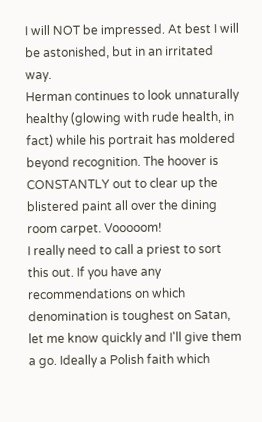I will NOT be impressed. At best I will be astonished, but in an irritated way.
Herman continues to look unnaturally healthy (glowing with rude health, in fact) while his portrait has moldered beyond recognition. The hoover is CONSTANTLY out to clear up the blistered paint all over the dining room carpet. Vooooom!
I really need to call a priest to sort this out. If you have any recommendations on which denomination is toughest on Satan, let me know quickly and I'll give them a go. Ideally a Polish faith which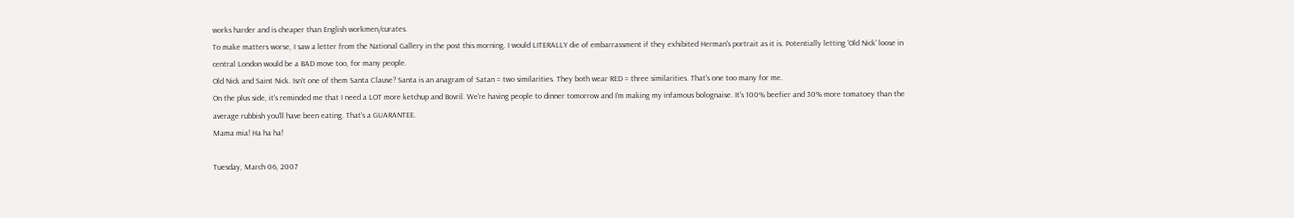works harder and is cheaper than English workmen/curates.
To make matters worse, I saw a letter from the National Gallery in the post this morning. I would LITERALLY die of embarrassment if they exhibited Herman's portrait as it is. Potentially letting 'Old Nick' loose in central London would be a BAD move too, for many people.
Old Nick and Saint Nick. Isn't one of them Santa Clause? Santa is an anagram of Satan = two similarities. They both wear RED = three similarities. That's one too many for me.
On the plus side, it's reminded me that I need a LOT more ketchup and Bovril. We're having people to dinner tomorrow and I'm making my infamous bolognaise. It's 100% beefier and 30% more tomatoey than the average rubbish you'll have been eating. That's a GUARANTEE.
Mama mia! Ha ha ha!

Tuesday, March 06, 2007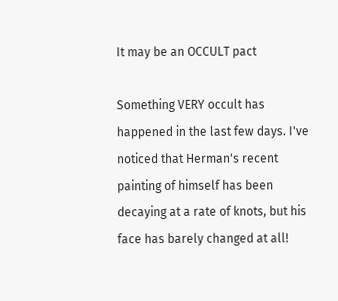It may be an OCCULT pact

Something VERY occult has happened in the last few days. I've noticed that Herman's recent painting of himself has been decaying at a rate of knots, but his face has barely changed at all!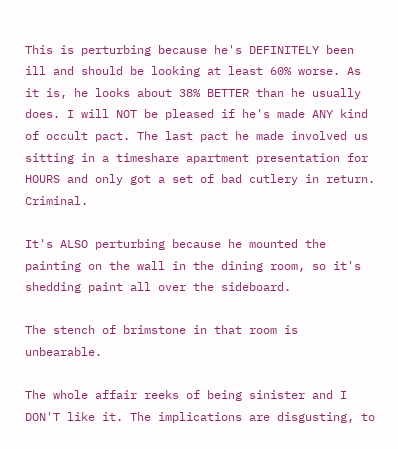This is perturbing because he's DEFINITELY been ill and should be looking at least 60% worse. As it is, he looks about 38% BETTER than he usually does. I will NOT be pleased if he's made ANY kind of occult pact. The last pact he made involved us sitting in a timeshare apartment presentation for HOURS and only got a set of bad cutlery in return. Criminal.

It's ALSO perturbing because he mounted the painting on the wall in the dining room, so it's shedding paint all over the sideboard.

The stench of brimstone in that room is unbearable.

The whole affair reeks of being sinister and I DON'T like it. The implications are disgusting, to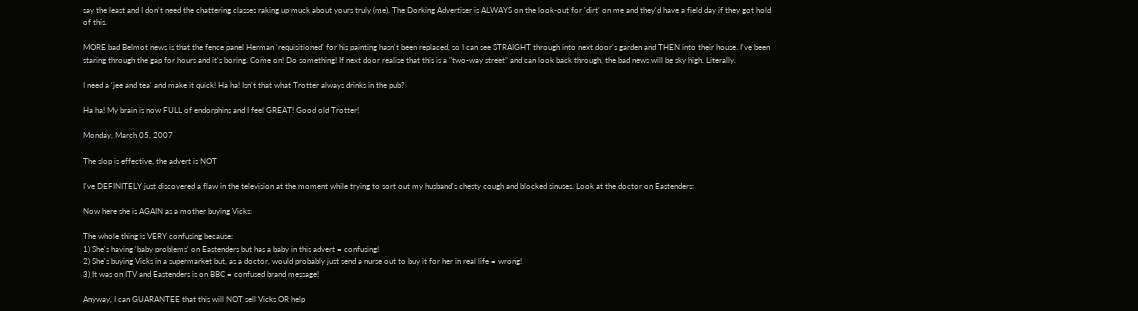say the least and I don't need the chattering classes raking up muck about yours truly (me). The Dorking Advertiser is ALWAYS on the look-out for 'dirt' on me and they'd have a field day if they got hold of this.

MORE bad Belmot news is that the fence panel Herman 'requisitioned' for his painting hasn't been replaced, so I can see STRAIGHT through into next door's garden and THEN into their house. I've been staring through the gap for hours and it's boring. Come on! Do something! If next door realise that this is a "two-way street" and can look back through, the bad news will be sky high. Literally.

I need a 'jee and tea' and make it quick! Ha ha! Isn't that what Trotter always drinks in the pub?

Ha ha! My brain is now FULL of endorphins and I feel GREAT! Good old Trotter!

Monday, March 05, 2007

The slop is effective, the advert is NOT

I've DEFINITELY just discovered a flaw in the television at the moment while trying to sort out my husband's chesty cough and blocked sinuses. Look at the doctor on Eastenders:

Now here she is AGAIN as a mother buying Vicks:

The whole thing is VERY confusing because:
1) She's having 'baby problems' on Eastenders but has a baby in this advert = confusing!
2) She's buying Vicks in a supermarket but, as a doctor, would probably just send a nurse out to buy it for her in real life = wrong!
3) It was on ITV and Eastenders is on BBC = confused brand message!

Anyway, I can GUARANTEE that this will NOT sell Vicks OR help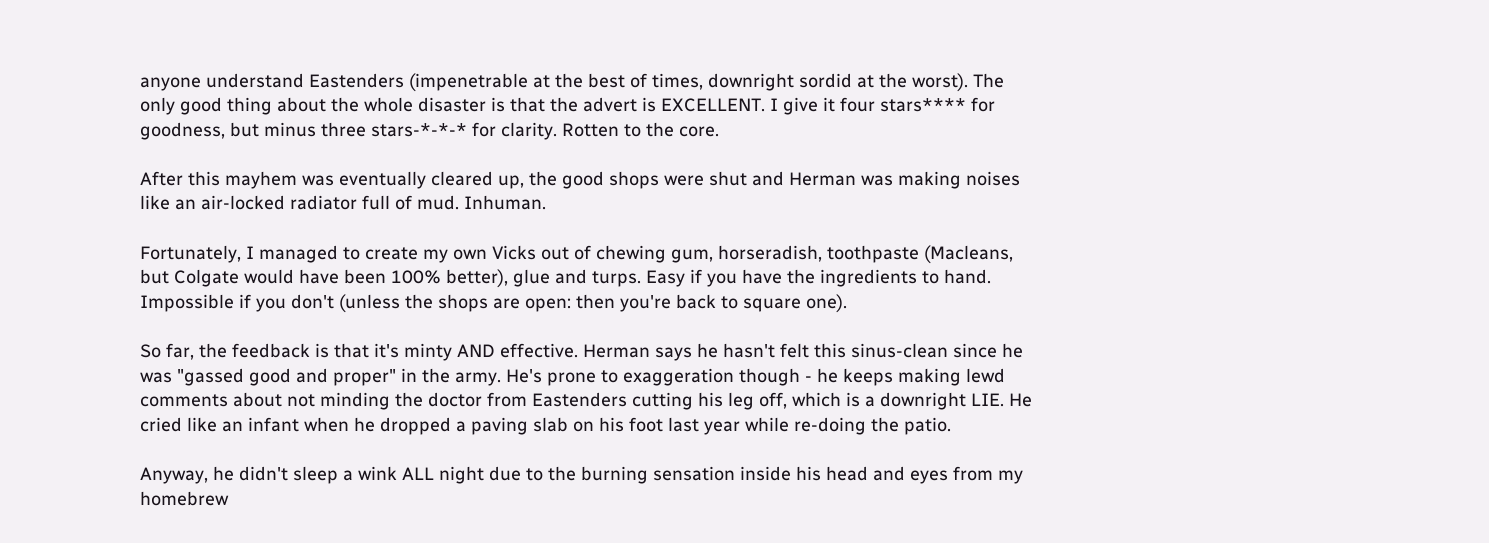anyone understand Eastenders (impenetrable at the best of times, downright sordid at the worst). The only good thing about the whole disaster is that the advert is EXCELLENT. I give it four stars**** for goodness, but minus three stars-*-*-* for clarity. Rotten to the core.

After this mayhem was eventually cleared up, the good shops were shut and Herman was making noises like an air-locked radiator full of mud. Inhuman.

Fortunately, I managed to create my own Vicks out of chewing gum, horseradish, toothpaste (Macleans, but Colgate would have been 100% better), glue and turps. Easy if you have the ingredients to hand. Impossible if you don't (unless the shops are open: then you're back to square one).

So far, the feedback is that it's minty AND effective. Herman says he hasn't felt this sinus-clean since he was "gassed good and proper" in the army. He's prone to exaggeration though - he keeps making lewd comments about not minding the doctor from Eastenders cutting his leg off, which is a downright LIE. He cried like an infant when he dropped a paving slab on his foot last year while re-doing the patio.

Anyway, he didn't sleep a wink ALL night due to the burning sensation inside his head and eyes from my homebrew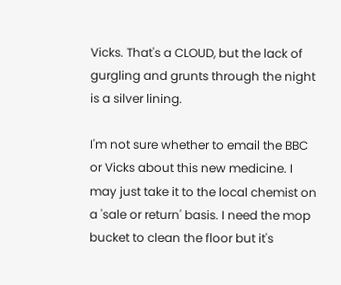Vicks. That's a CLOUD, but the lack of gurgling and grunts through the night is a silver lining.

I'm not sure whether to email the BBC or Vicks about this new medicine. I may just take it to the local chemist on a 'sale or return' basis. I need the mop bucket to clean the floor but it's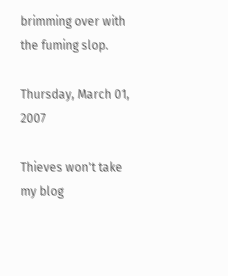brimming over with the fuming slop.

Thursday, March 01, 2007

Thieves won't take my blog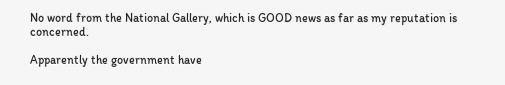No word from the National Gallery, which is GOOD news as far as my reputation is concerned.

Apparently the government have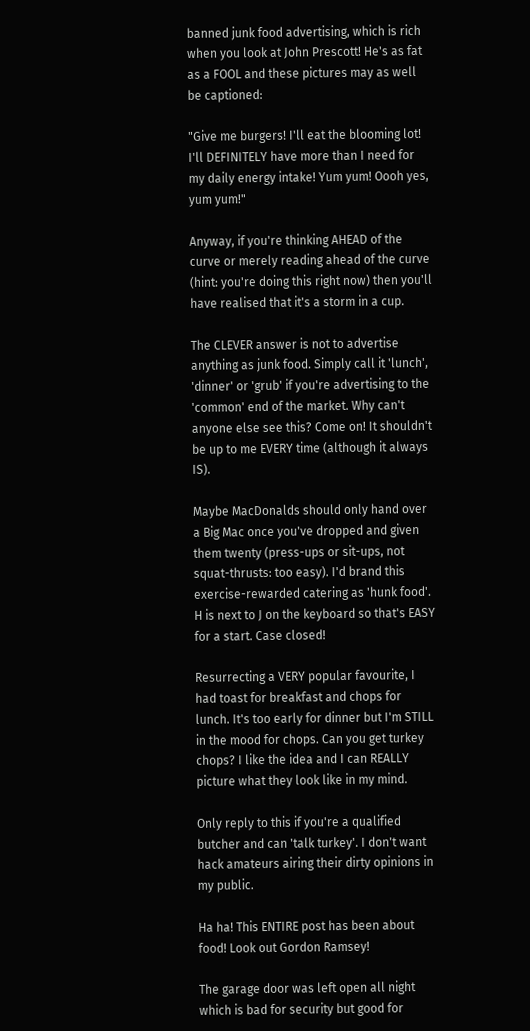banned junk food advertising, which is rich when you look at John Prescott! He's as fat as a FOOL and these pictures may as well be captioned:

"Give me burgers! I'll eat the blooming lot! I'll DEFINITELY have more than I need for my daily energy intake! Yum yum! Oooh yes, yum yum!"

Anyway, if you're thinking AHEAD of the curve or merely reading ahead of the curve (hint: you're doing this right now) then you'll have realised that it's a storm in a cup.

The CLEVER answer is not to advertise anything as junk food. Simply call it 'lunch', 'dinner' or 'grub' if you're advertising to the 'common' end of the market. Why can't anyone else see this? Come on! It shouldn't be up to me EVERY time (although it always IS).

Maybe MacDonalds should only hand over a Big Mac once you've dropped and given them twenty (press-ups or sit-ups, not squat-thrusts: too easy). I'd brand this exercise-rewarded catering as 'hunk food'. H is next to J on the keyboard so that's EASY for a start. Case closed!

Resurrecting a VERY popular favourite, I had toast for breakfast and chops for lunch. It's too early for dinner but I'm STILL in the mood for chops. Can you get turkey chops? I like the idea and I can REALLY picture what they look like in my mind.

Only reply to this if you're a qualified butcher and can 'talk turkey'. I don't want hack amateurs airing their dirty opinions in my public.

Ha ha! This ENTIRE post has been about food! Look out Gordon Ramsey!

The garage door was left open all night which is bad for security but good for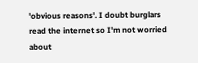'obvious reasons'. I doubt burglars read the internet so I'm not worried about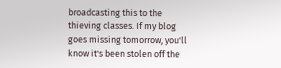broadcasting this to the thieving classes. If my blog goes missing tomorrow, you'll know it's been stolen off the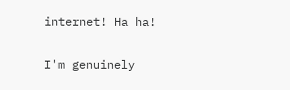internet! Ha ha!

I'm genuinely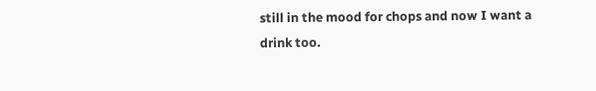still in the mood for chops and now I want a drink too.